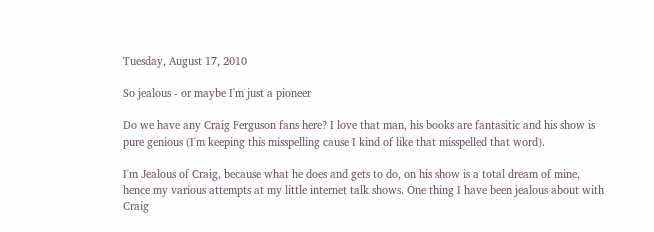Tuesday, August 17, 2010

So jealous - or maybe I'm just a pioneer

Do we have any Craig Ferguson fans here? I love that man, his books are fantasitic and his show is pure genious (I'm keeping this misspelling cause I kind of like that misspelled that word).

I'm Jealous of Craig, because what he does and gets to do, on his show is a total dream of mine, hence my various attempts at my little internet talk shows. One thing I have been jealous about with Craig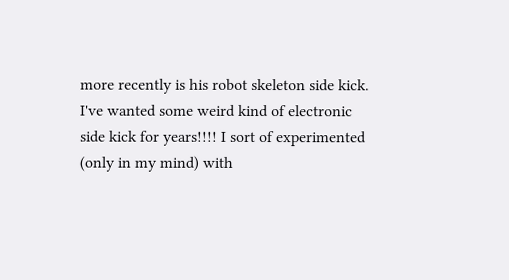more recently is his robot skeleton side kick. I've wanted some weird kind of electronic side kick for years!!!! I sort of experimented (only in my mind) with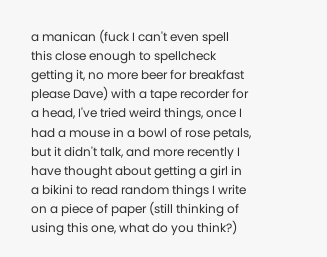a manican (fuck I can't even spell this close enough to spellcheck getting it, no more beer for breakfast please Dave) with a tape recorder for a head, I've tried weird things, once I had a mouse in a bowl of rose petals, but it didn't talk, and more recently I have thought about getting a girl in a bikini to read random things I write on a piece of paper (still thinking of using this one, what do you think?)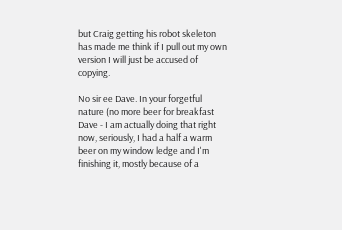but Craig getting his robot skeleton has made me think if I pull out my own version I will just be accused of copying.

No sir ee Dave. In your forgetful nature (no more beer for breakfast Dave - I am actually doing that right now, seriously, I had a half a warm beer on my window ledge and I'm finishing it, mostly because of a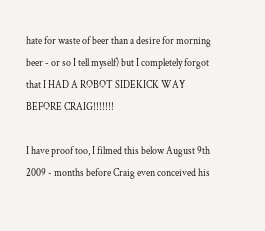hate for waste of beer than a desire for morning beer - or so I tell myself) but I completely forgot that I HAD A ROBOT SIDEKICK WAY BEFORE CRAIG!!!!!!!

I have proof too, I filmed this below August 9th 2009 - months before Craig even conceived his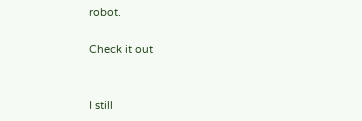robot.

Check it out


I still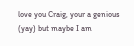love you Craig, your a genious (yay) but maybe I am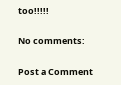too!!!!!

No comments:

Post a Comment